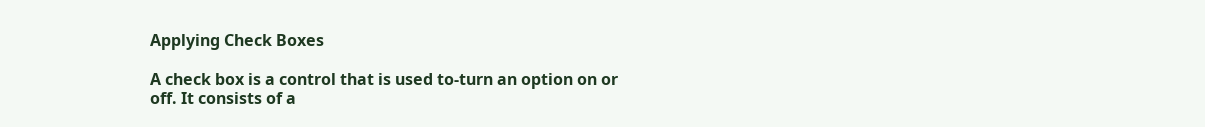Applying Check Boxes

A check box is a control that is used to-turn an option on or off. It consists of a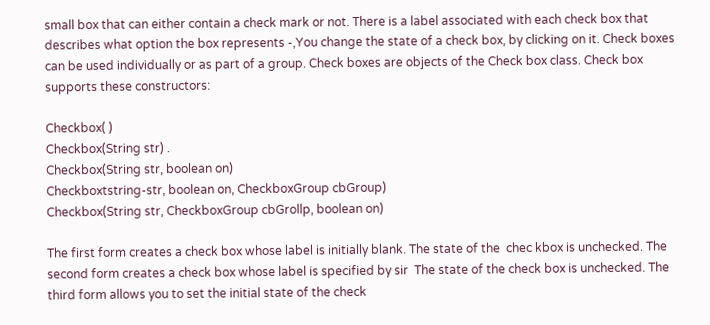small box that can either contain a check mark or not. There is a label associated with each check box that describes what option the box represents -,You change the state of a check box, by clicking on it. Check boxes can be used individually or as part of a group. Check boxes are objects of the Check box class. Check box supports these constructors:

Checkbox( )
Checkbox(String str) .
Checkbox(String str, boolean on)
Checkboxtstring-str, boolean on, CheckboxGroup cbGroup)
Checkbox(String str, CheckboxGroup cbGrollp, boolean on)

The first form creates a check box whose label is initially blank. The state of the  chec kbox is unchecked. The second form creates a check box whose label is specified by sir  The state of the check box is unchecked. The third form allows you to set the initial state of the check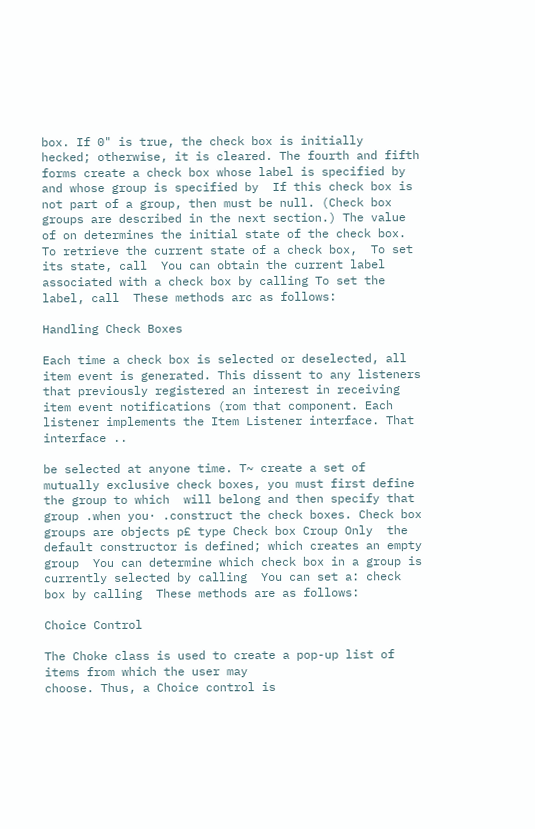box. If 0" is true, the check box is initially  hecked; otherwise, it is cleared. The fourth and fifth forms create a check box whose label is specified by and whose group is specified by  If this check box is not part of a group, then must be null. (Check box groups are described in the next section.) The value of on determines the initial state of the check box. To retrieve the current state of a check box,  To set its state, call  You can obtain the current label associated with a check box by calling To set the label, call  These methods arc as follows:

Handling Check Boxes

Each time a check box is selected or deselected, all item event is generated. This dissent to any listeners that previously registered an interest in receiving item event notifications (rom that component. Each listener implements the Item Listener interface. That interface ..

be selected at anyone time. T~ create a set of mutually exclusive check boxes, you must first define the group to which  will belong and then specify that group .when you· .construct the check boxes. Check box groups are objects p£ type Check box Croup Only  the default constructor is defined; which creates an empty group  You can determine which check box in a group is currently selected by calling  You can set a: check box by calling  These methods are as follows:

Choice Control

The Choke class is used to create a pop-up list of items from which the user may
choose. Thus, a Choice control is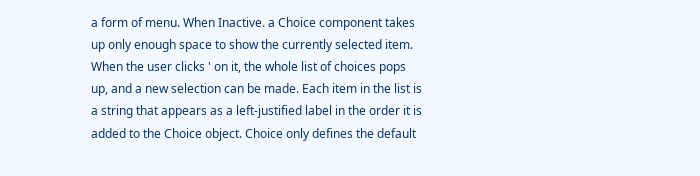a form of menu. When Inactive. a Choice component takes up only enough space to show the currently selected item. When the user clicks ' on it, the whole list of choices pops up, and a new selection can be made. Each item in the list is a string that appears as a left-justified label in the order it is added to the Choice object. Choice only defines the default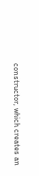constructor, which creates an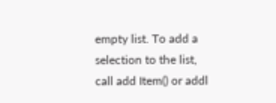empty list. To add a selection to the list, call add Item() or addl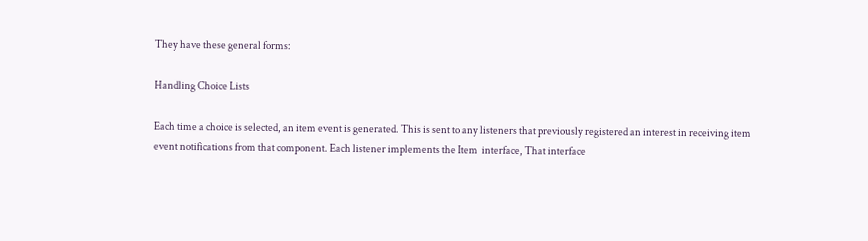They have these general forms:

Handling Choice Lists

Each time a choice is selected, an item event is generated. This is sent to any listeners that previously registered an interest in receiving item event notifications from that component. Each listener implements the Item  interface, That interface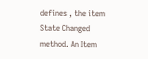defines , the item State Changed method. An Item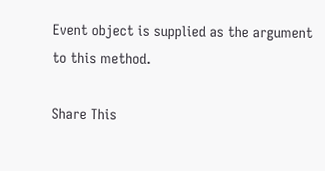Event object is supplied as the argument to this method.

Share This